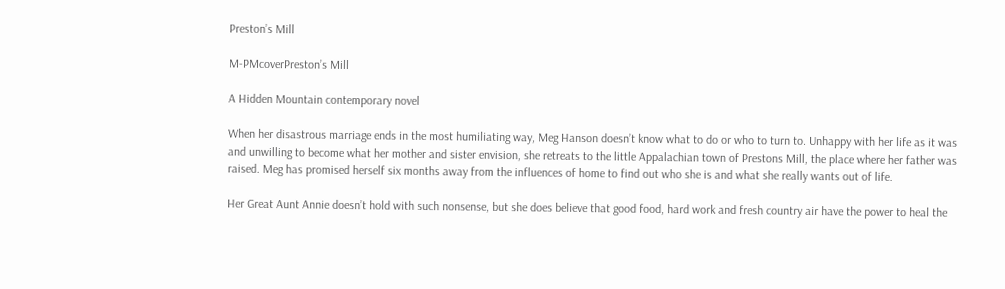Preston’s Mill

M-PMcoverPreston’s Mill

A Hidden Mountain contemporary novel

When her disastrous marriage ends in the most humiliating way, Meg Hanson doesn’t know what to do or who to turn to. Unhappy with her life as it was and unwilling to become what her mother and sister envision, she retreats to the little Appalachian town of Prestons Mill, the place where her father was raised. Meg has promised herself six months away from the influences of home to find out who she is and what she really wants out of life.

Her Great Aunt Annie doesn’t hold with such nonsense, but she does believe that good food, hard work and fresh country air have the power to heal the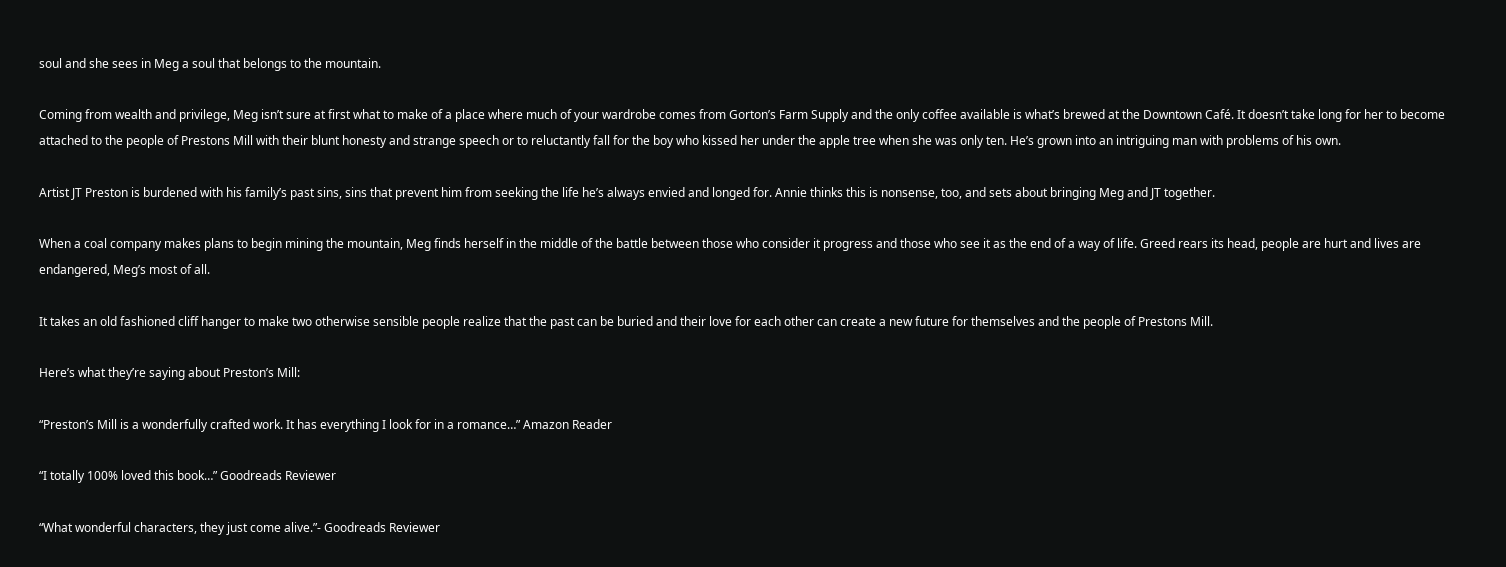soul and she sees in Meg a soul that belongs to the mountain.

Coming from wealth and privilege, Meg isn’t sure at first what to make of a place where much of your wardrobe comes from Gorton’s Farm Supply and the only coffee available is what’s brewed at the Downtown Café. It doesn’t take long for her to become attached to the people of Prestons Mill with their blunt honesty and strange speech or to reluctantly fall for the boy who kissed her under the apple tree when she was only ten. He’s grown into an intriguing man with problems of his own.

Artist JT Preston is burdened with his family’s past sins, sins that prevent him from seeking the life he’s always envied and longed for. Annie thinks this is nonsense, too, and sets about bringing Meg and JT together.

When a coal company makes plans to begin mining the mountain, Meg finds herself in the middle of the battle between those who consider it progress and those who see it as the end of a way of life. Greed rears its head, people are hurt and lives are endangered, Meg’s most of all.

It takes an old fashioned cliff hanger to make two otherwise sensible people realize that the past can be buried and their love for each other can create a new future for themselves and the people of Prestons Mill.

Here’s what they’re saying about Preston’s Mill:

“Preston’s Mill is a wonderfully crafted work. It has everything I look for in a romance…” Amazon Reader

“I totally 100% loved this book…” Goodreads Reviewer

“What wonderful characters, they just come alive.”- Goodreads Reviewer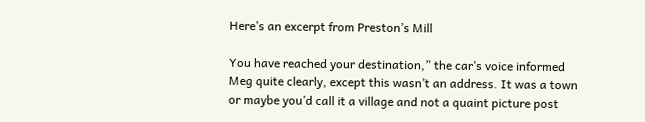Here’s an excerpt from Preston’s Mill

You have reached your destination,” the car’s voice informed Meg quite clearly, except this wasn’t an address. It was a town or maybe you’d call it a village and not a quaint picture post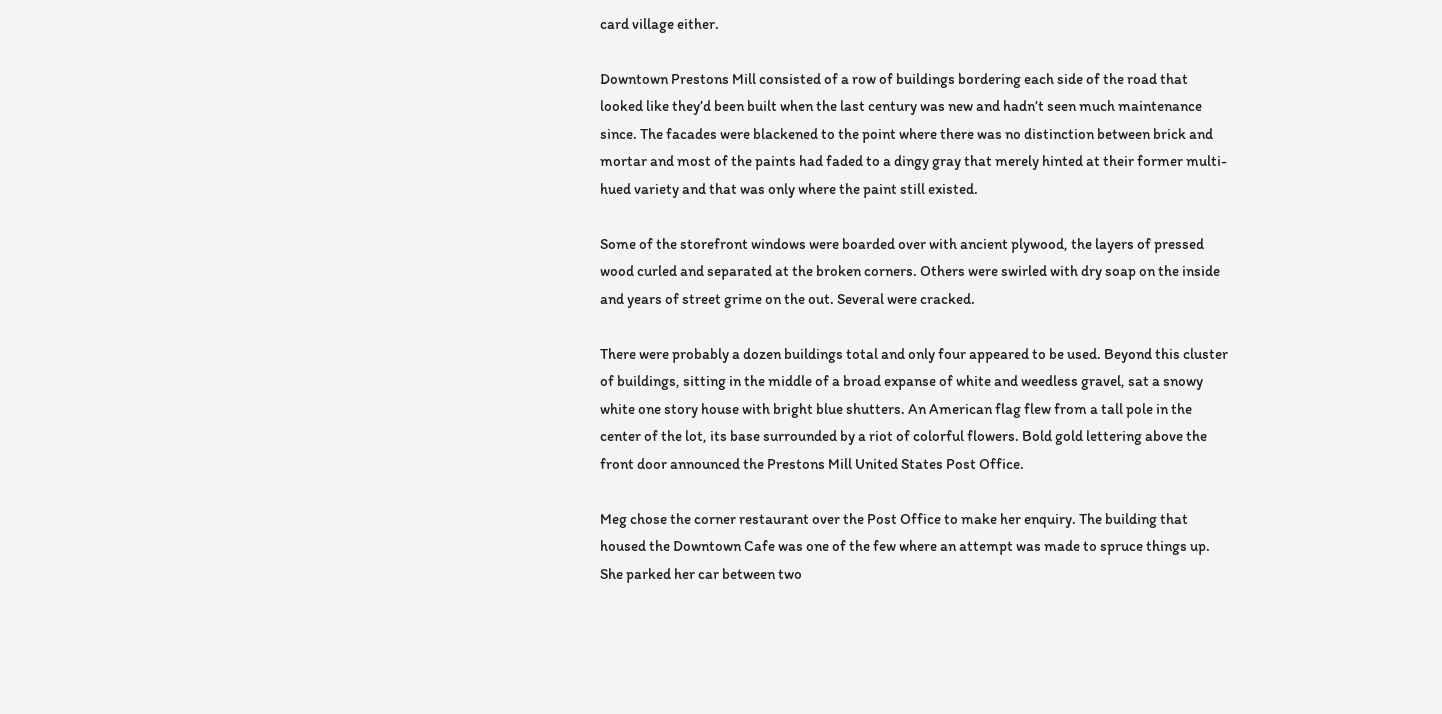card village either.

Downtown Prestons Mill consisted of a row of buildings bordering each side of the road that looked like they’d been built when the last century was new and hadn’t seen much maintenance since. The facades were blackened to the point where there was no distinction between brick and mortar and most of the paints had faded to a dingy gray that merely hinted at their former multi-hued variety and that was only where the paint still existed.

Some of the storefront windows were boarded over with ancient plywood, the layers of pressed wood curled and separated at the broken corners. Others were swirled with dry soap on the inside and years of street grime on the out. Several were cracked.

There were probably a dozen buildings total and only four appeared to be used. Beyond this cluster of buildings, sitting in the middle of a broad expanse of white and weedless gravel, sat a snowy white one story house with bright blue shutters. An American flag flew from a tall pole in the center of the lot, its base surrounded by a riot of colorful flowers. Bold gold lettering above the front door announced the Prestons Mill United States Post Office.

Meg chose the corner restaurant over the Post Office to make her enquiry. The building that housed the Downtown Cafe was one of the few where an attempt was made to spruce things up. She parked her car between two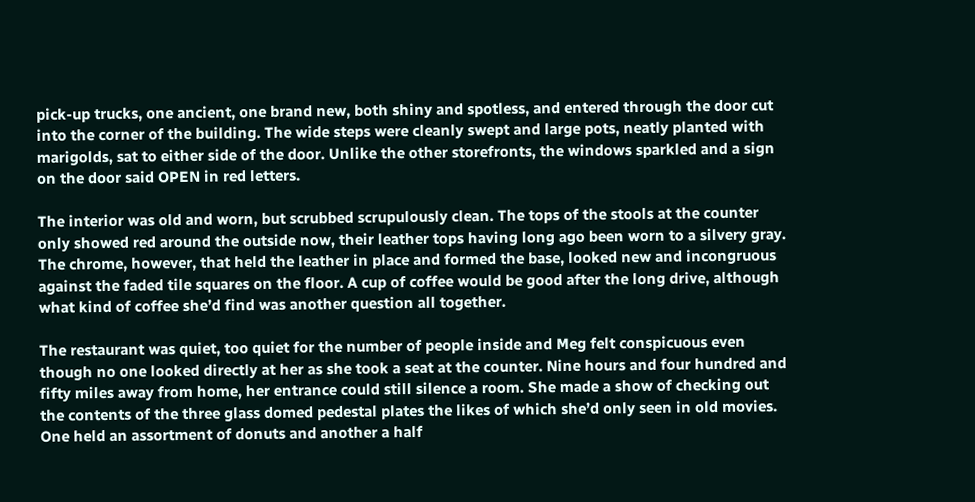pick-up trucks, one ancient, one brand new, both shiny and spotless, and entered through the door cut into the corner of the building. The wide steps were cleanly swept and large pots, neatly planted with marigolds, sat to either side of the door. Unlike the other storefronts, the windows sparkled and a sign on the door said OPEN in red letters.

The interior was old and worn, but scrubbed scrupulously clean. The tops of the stools at the counter only showed red around the outside now, their leather tops having long ago been worn to a silvery gray. The chrome, however, that held the leather in place and formed the base, looked new and incongruous against the faded tile squares on the floor. A cup of coffee would be good after the long drive, although what kind of coffee she’d find was another question all together.

The restaurant was quiet, too quiet for the number of people inside and Meg felt conspicuous even though no one looked directly at her as she took a seat at the counter. Nine hours and four hundred and fifty miles away from home, her entrance could still silence a room. She made a show of checking out the contents of the three glass domed pedestal plates the likes of which she’d only seen in old movies. One held an assortment of donuts and another a half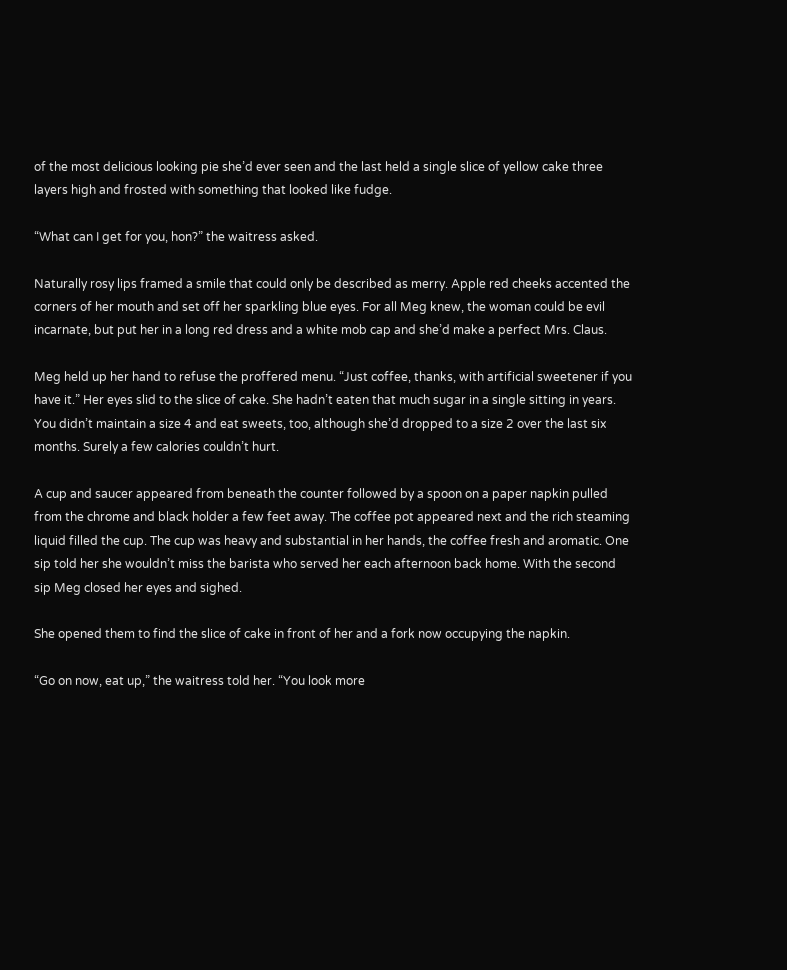of the most delicious looking pie she’d ever seen and the last held a single slice of yellow cake three layers high and frosted with something that looked like fudge.

“What can I get for you, hon?” the waitress asked.

Naturally rosy lips framed a smile that could only be described as merry. Apple red cheeks accented the corners of her mouth and set off her sparkling blue eyes. For all Meg knew, the woman could be evil incarnate, but put her in a long red dress and a white mob cap and she’d make a perfect Mrs. Claus.

Meg held up her hand to refuse the proffered menu. “Just coffee, thanks, with artificial sweetener if you have it.” Her eyes slid to the slice of cake. She hadn’t eaten that much sugar in a single sitting in years. You didn’t maintain a size 4 and eat sweets, too, although she’d dropped to a size 2 over the last six months. Surely a few calories couldn’t hurt.

A cup and saucer appeared from beneath the counter followed by a spoon on a paper napkin pulled from the chrome and black holder a few feet away. The coffee pot appeared next and the rich steaming liquid filled the cup. The cup was heavy and substantial in her hands, the coffee fresh and aromatic. One sip told her she wouldn’t miss the barista who served her each afternoon back home. With the second sip Meg closed her eyes and sighed.

She opened them to find the slice of cake in front of her and a fork now occupying the napkin.

“Go on now, eat up,” the waitress told her. “You look more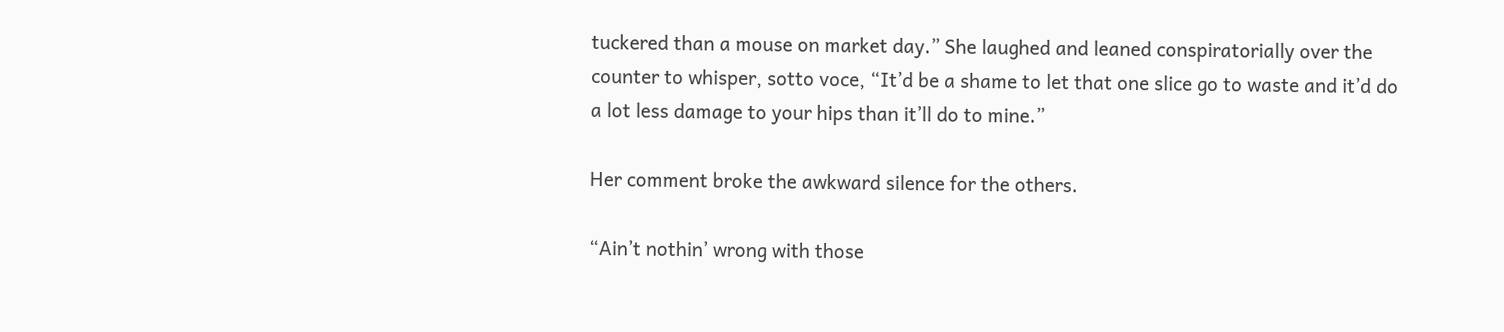tuckered than a mouse on market day.” She laughed and leaned conspiratorially over the counter to whisper, sotto voce, “It’d be a shame to let that one slice go to waste and it’d do a lot less damage to your hips than it’ll do to mine.”

Her comment broke the awkward silence for the others.

“Ain’t nothin’ wrong with those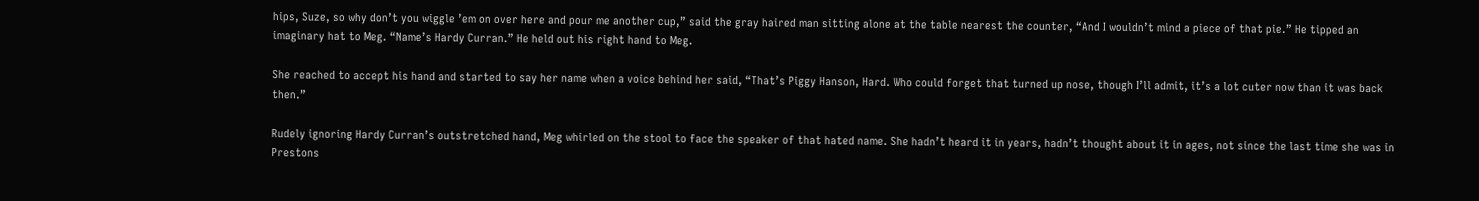hips, Suze, so why don’t you wiggle ’em on over here and pour me another cup,” said the gray haired man sitting alone at the table nearest the counter, “And I wouldn’t mind a piece of that pie.” He tipped an imaginary hat to Meg. “Name’s Hardy Curran.” He held out his right hand to Meg.

She reached to accept his hand and started to say her name when a voice behind her said, “That’s Piggy Hanson, Hard. Who could forget that turned up nose, though I’ll admit, it’s a lot cuter now than it was back then.”

Rudely ignoring Hardy Curran’s outstretched hand, Meg whirled on the stool to face the speaker of that hated name. She hadn’t heard it in years, hadn’t thought about it in ages, not since the last time she was in Prestons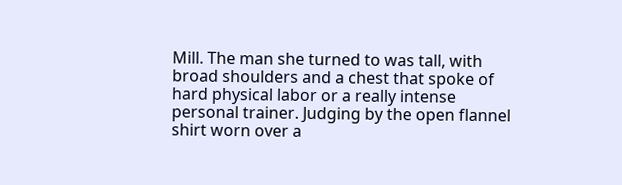Mill. The man she turned to was tall, with broad shoulders and a chest that spoke of hard physical labor or a really intense personal trainer. Judging by the open flannel shirt worn over a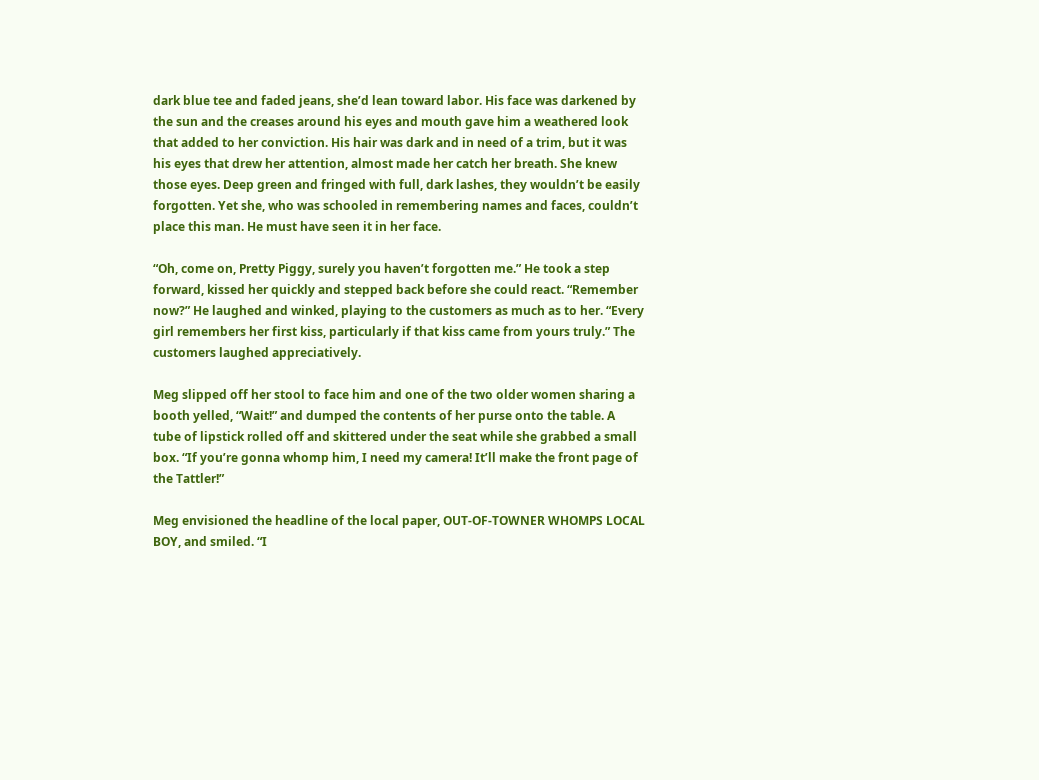dark blue tee and faded jeans, she’d lean toward labor. His face was darkened by the sun and the creases around his eyes and mouth gave him a weathered look that added to her conviction. His hair was dark and in need of a trim, but it was his eyes that drew her attention, almost made her catch her breath. She knew those eyes. Deep green and fringed with full, dark lashes, they wouldn’t be easily forgotten. Yet she, who was schooled in remembering names and faces, couldn’t place this man. He must have seen it in her face.

“Oh, come on, Pretty Piggy, surely you haven’t forgotten me.” He took a step forward, kissed her quickly and stepped back before she could react. “Remember now?” He laughed and winked, playing to the customers as much as to her. “Every girl remembers her first kiss, particularly if that kiss came from yours truly.” The customers laughed appreciatively.

Meg slipped off her stool to face him and one of the two older women sharing a booth yelled, “Wait!” and dumped the contents of her purse onto the table. A tube of lipstick rolled off and skittered under the seat while she grabbed a small box. “If you’re gonna whomp him, I need my camera! It’ll make the front page of the Tattler!”

Meg envisioned the headline of the local paper, OUT-OF-TOWNER WHOMPS LOCAL BOY, and smiled. “I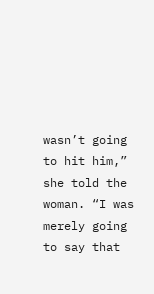wasn’t going to hit him,” she told the woman. “I was merely going to say that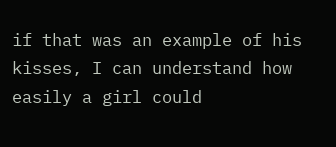if that was an example of his kisses, I can understand how easily a girl could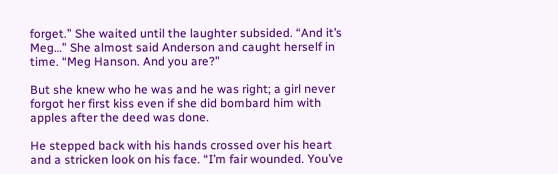forget.” She waited until the laughter subsided. “And it’s Meg…” She almost said Anderson and caught herself in time. “Meg Hanson. And you are?”

But she knew who he was and he was right; a girl never forgot her first kiss even if she did bombard him with apples after the deed was done.

He stepped back with his hands crossed over his heart and a stricken look on his face. “I’m fair wounded. You’ve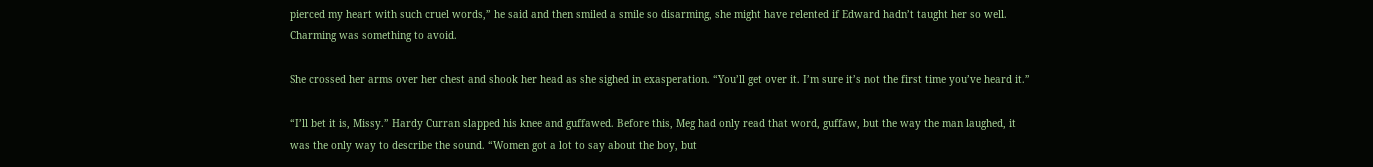pierced my heart with such cruel words,” he said and then smiled a smile so disarming, she might have relented if Edward hadn’t taught her so well. Charming was something to avoid.

She crossed her arms over her chest and shook her head as she sighed in exasperation. “You’ll get over it. I’m sure it’s not the first time you’ve heard it.”

“I’ll bet it is, Missy.” Hardy Curran slapped his knee and guffawed. Before this, Meg had only read that word, guffaw, but the way the man laughed, it was the only way to describe the sound. “Women got a lot to say about the boy, but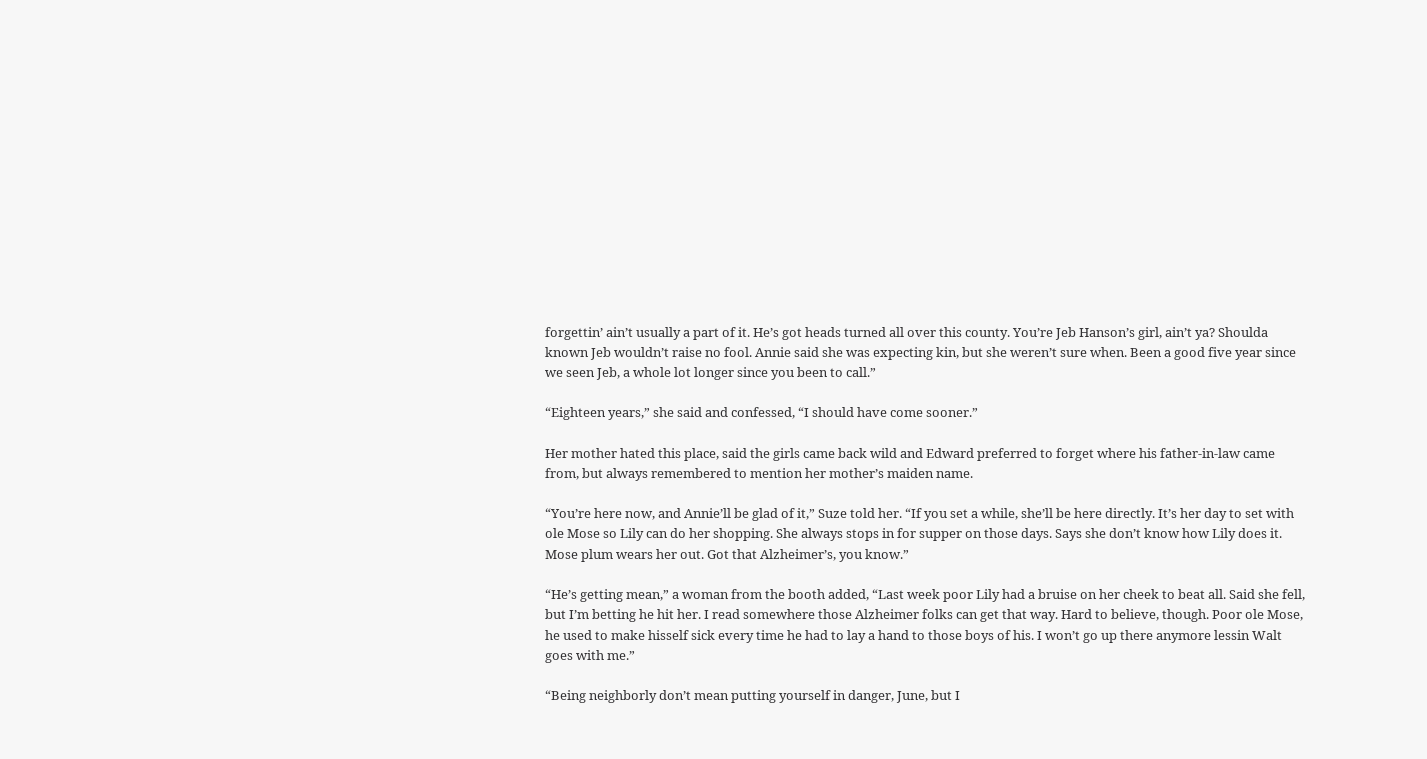forgettin’ ain’t usually a part of it. He’s got heads turned all over this county. You’re Jeb Hanson’s girl, ain’t ya? Shoulda known Jeb wouldn’t raise no fool. Annie said she was expecting kin, but she weren’t sure when. Been a good five year since we seen Jeb, a whole lot longer since you been to call.”

“Eighteen years,” she said and confessed, “I should have come sooner.”

Her mother hated this place, said the girls came back wild and Edward preferred to forget where his father-in-law came from, but always remembered to mention her mother’s maiden name.

“You’re here now, and Annie’ll be glad of it,” Suze told her. “If you set a while, she’ll be here directly. It’s her day to set with ole Mose so Lily can do her shopping. She always stops in for supper on those days. Says she don’t know how Lily does it. Mose plum wears her out. Got that Alzheimer’s, you know.”

“He’s getting mean,” a woman from the booth added, “Last week poor Lily had a bruise on her cheek to beat all. Said she fell, but I’m betting he hit her. I read somewhere those Alzheimer folks can get that way. Hard to believe, though. Poor ole Mose, he used to make hisself sick every time he had to lay a hand to those boys of his. I won’t go up there anymore lessin Walt goes with me.”

“Being neighborly don’t mean putting yourself in danger, June, but I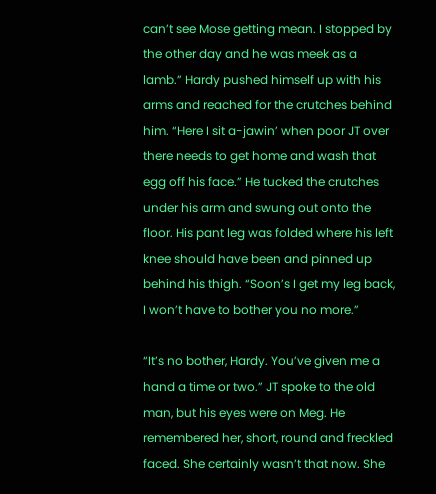can’t see Mose getting mean. I stopped by the other day and he was meek as a lamb.” Hardy pushed himself up with his arms and reached for the crutches behind him. “Here I sit a-jawin’ when poor JT over there needs to get home and wash that egg off his face.” He tucked the crutches under his arm and swung out onto the floor. His pant leg was folded where his left knee should have been and pinned up behind his thigh. “Soon’s I get my leg back, I won’t have to bother you no more.”

“It’s no bother, Hardy. You’ve given me a hand a time or two.” JT spoke to the old man, but his eyes were on Meg. He remembered her, short, round and freckled faced. She certainly wasn’t that now. She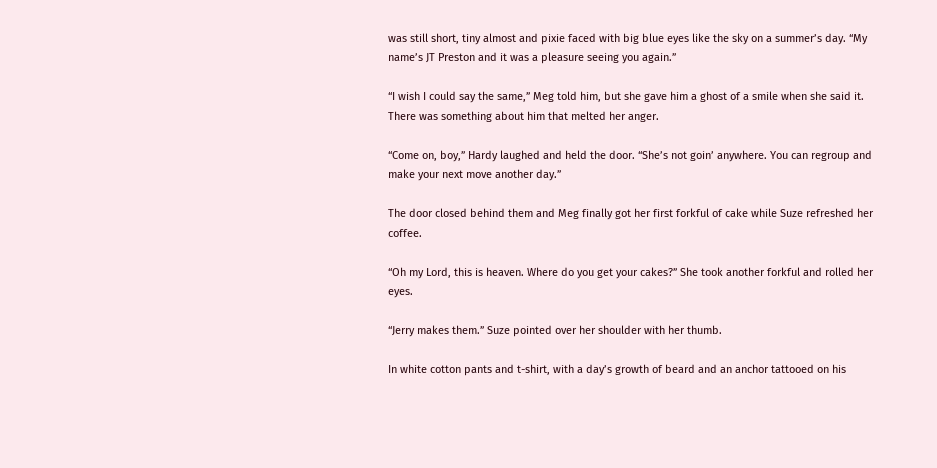was still short, tiny almost and pixie faced with big blue eyes like the sky on a summer’s day. “My name’s JT Preston and it was a pleasure seeing you again.”

“I wish I could say the same,” Meg told him, but she gave him a ghost of a smile when she said it. There was something about him that melted her anger.

“Come on, boy,” Hardy laughed and held the door. “She’s not goin’ anywhere. You can regroup and make your next move another day.”

The door closed behind them and Meg finally got her first forkful of cake while Suze refreshed her coffee.

“Oh my Lord, this is heaven. Where do you get your cakes?” She took another forkful and rolled her eyes.

“Jerry makes them.” Suze pointed over her shoulder with her thumb.

In white cotton pants and t-shirt, with a day’s growth of beard and an anchor tattooed on his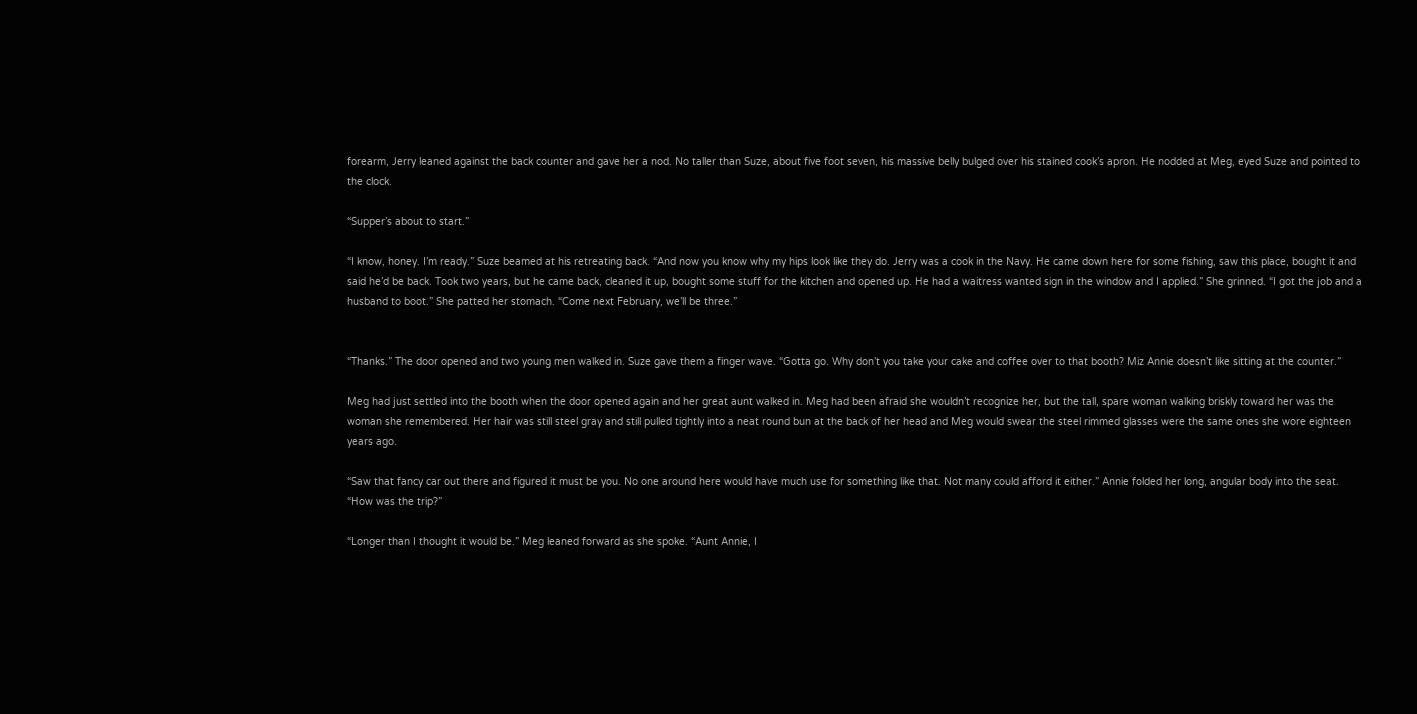forearm, Jerry leaned against the back counter and gave her a nod. No taller than Suze, about five foot seven, his massive belly bulged over his stained cook’s apron. He nodded at Meg, eyed Suze and pointed to the clock.

“Supper’s about to start.”

“I know, honey. I’m ready.” Suze beamed at his retreating back. “And now you know why my hips look like they do. Jerry was a cook in the Navy. He came down here for some fishing, saw this place, bought it and said he’d be back. Took two years, but he came back, cleaned it up, bought some stuff for the kitchen and opened up. He had a waitress wanted sign in the window and I applied.” She grinned. “I got the job and a husband to boot.” She patted her stomach. “Come next February, we’ll be three.”


“Thanks.” The door opened and two young men walked in. Suze gave them a finger wave. “Gotta go. Why don’t you take your cake and coffee over to that booth? Miz Annie doesn’t like sitting at the counter.”

Meg had just settled into the booth when the door opened again and her great aunt walked in. Meg had been afraid she wouldn’t recognize her, but the tall, spare woman walking briskly toward her was the woman she remembered. Her hair was still steel gray and still pulled tightly into a neat round bun at the back of her head and Meg would swear the steel rimmed glasses were the same ones she wore eighteen years ago.

“Saw that fancy car out there and figured it must be you. No one around here would have much use for something like that. Not many could afford it either.” Annie folded her long, angular body into the seat. “How was the trip?”

“Longer than I thought it would be.” Meg leaned forward as she spoke. “Aunt Annie, I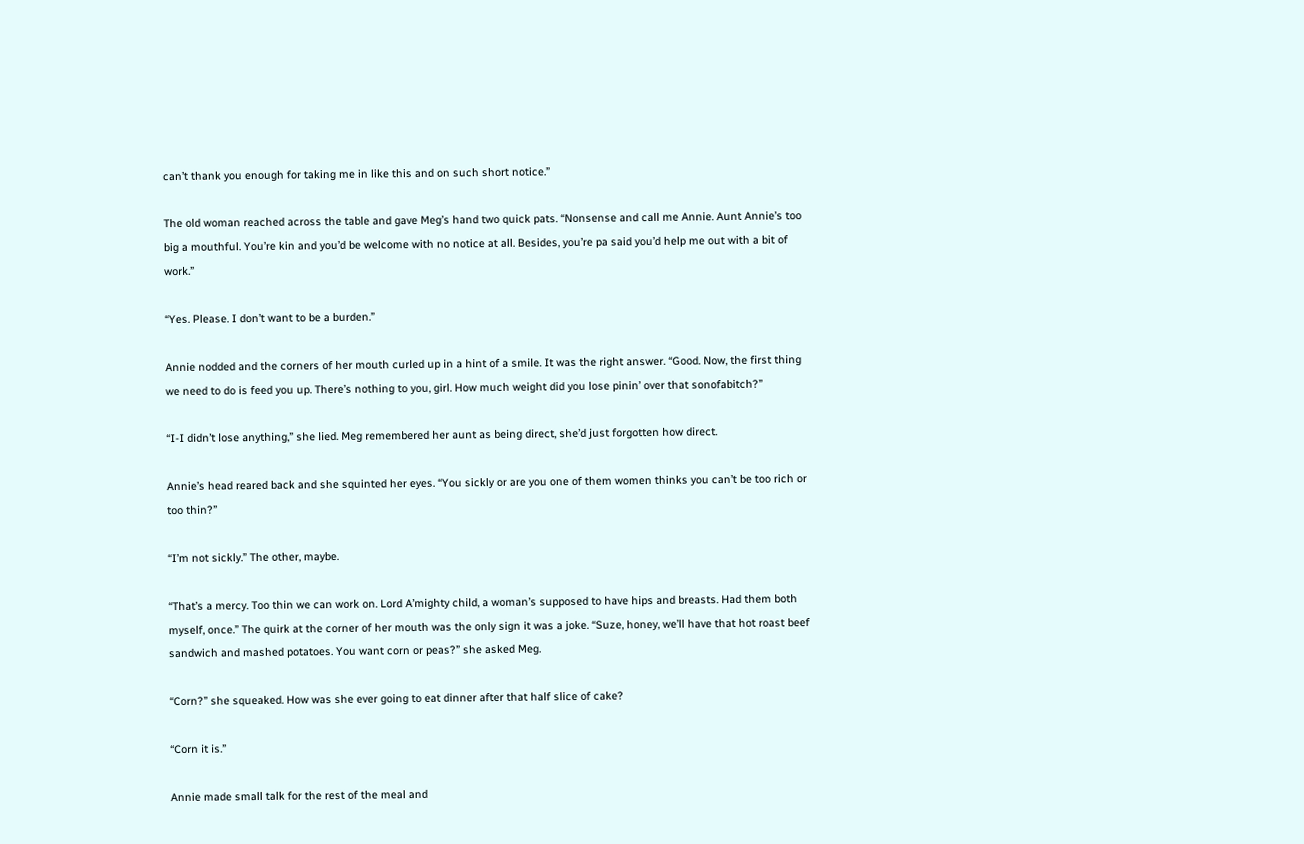can’t thank you enough for taking me in like this and on such short notice.”

The old woman reached across the table and gave Meg’s hand two quick pats. “Nonsense and call me Annie. Aunt Annie’s too big a mouthful. You’re kin and you’d be welcome with no notice at all. Besides, you’re pa said you’d help me out with a bit of work.”

“Yes. Please. I don’t want to be a burden.”

Annie nodded and the corners of her mouth curled up in a hint of a smile. It was the right answer. “Good. Now, the first thing we need to do is feed you up. There’s nothing to you, girl. How much weight did you lose pinin’ over that sonofabitch?”

“I-I didn’t lose anything,” she lied. Meg remembered her aunt as being direct, she’d just forgotten how direct.

Annie’s head reared back and she squinted her eyes. “You sickly or are you one of them women thinks you can’t be too rich or too thin?”

“I’m not sickly.” The other, maybe.

“That’s a mercy. Too thin we can work on. Lord A’mighty child, a woman’s supposed to have hips and breasts. Had them both myself, once.” The quirk at the corner of her mouth was the only sign it was a joke. “Suze, honey, we’ll have that hot roast beef sandwich and mashed potatoes. You want corn or peas?” she asked Meg.

“Corn?” she squeaked. How was she ever going to eat dinner after that half slice of cake?

“Corn it is.”

Annie made small talk for the rest of the meal and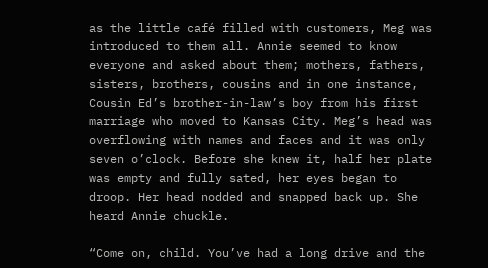as the little café filled with customers, Meg was introduced to them all. Annie seemed to know everyone and asked about them; mothers, fathers, sisters, brothers, cousins and in one instance, Cousin Ed’s brother-in-law’s boy from his first marriage who moved to Kansas City. Meg’s head was overflowing with names and faces and it was only seven o’clock. Before she knew it, half her plate was empty and fully sated, her eyes began to droop. Her head nodded and snapped back up. She heard Annie chuckle.

“Come on, child. You’ve had a long drive and the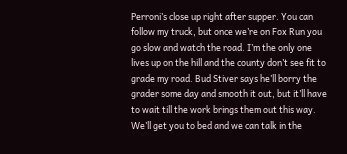Perroni’s close up right after supper. You can follow my truck, but once we’re on Fox Run you go slow and watch the road. I’m the only one lives up on the hill and the county don’t see fit to grade my road. Bud Stiver says he’ll borry the grader some day and smooth it out, but it’ll have to wait till the work brings them out this way. We’ll get you to bed and we can talk in the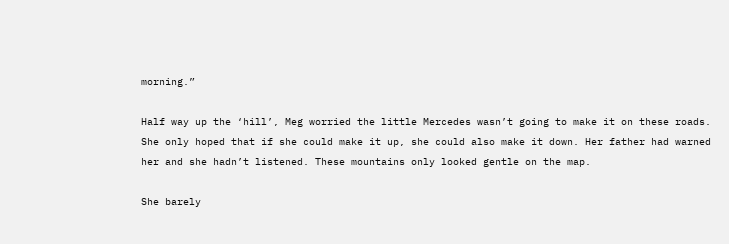morning.”

Half way up the ‘hill’, Meg worried the little Mercedes wasn’t going to make it on these roads. She only hoped that if she could make it up, she could also make it down. Her father had warned her and she hadn’t listened. These mountains only looked gentle on the map.

She barely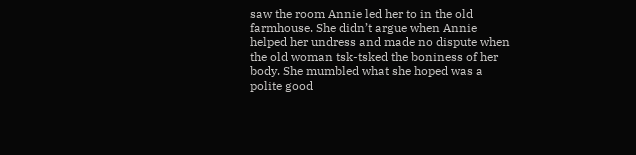saw the room Annie led her to in the old farmhouse. She didn’t argue when Annie helped her undress and made no dispute when the old woman tsk-tsked the boniness of her body. She mumbled what she hoped was a polite good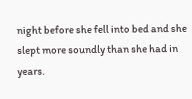night before she fell into bed and she slept more soundly than she had in years.